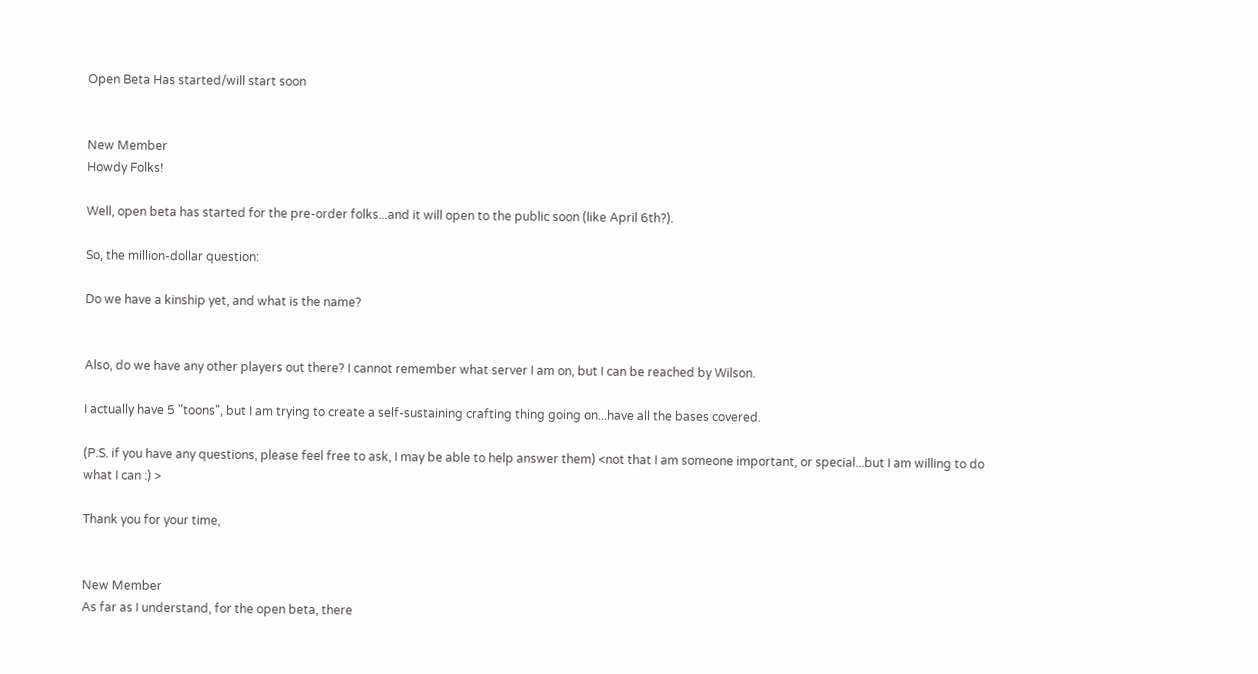Open Beta Has started/will start soon


New Member
Howdy Folks!

Well, open beta has started for the pre-order folks...and it will open to the public soon (like April 6th?).

So, the million-dollar question:

Do we have a kinship yet, and what is the name?


Also, do we have any other players out there? I cannot remember what server I am on, but I can be reached by Wilson.

I actually have 5 "toons", but I am trying to create a self-sustaining crafting thing going on...have all the bases covered.

(P.S. if you have any questions, please feel free to ask, I may be able to help answer them) <not that I am someone important, or special...but I am willing to do what I can :) >

Thank you for your time,


New Member
As far as I understand, for the open beta, there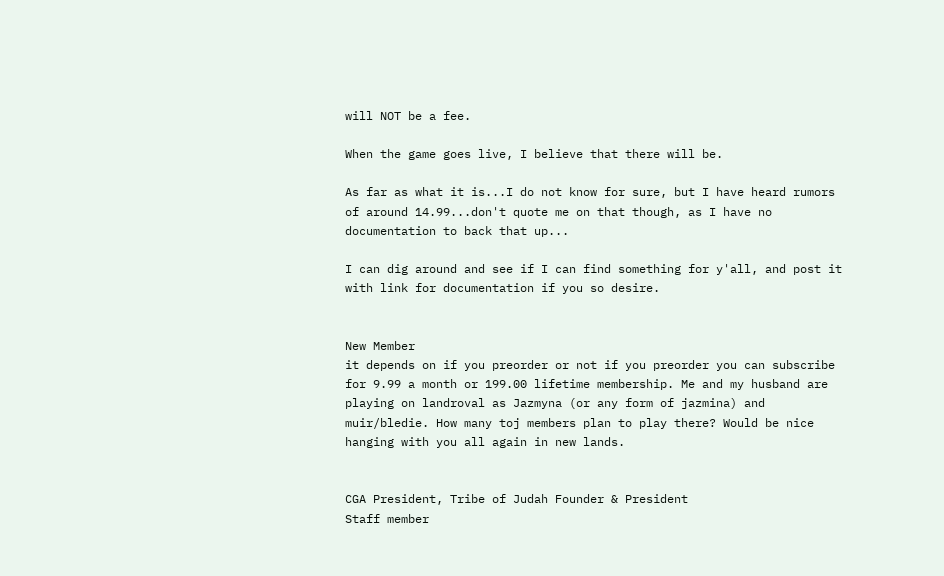will NOT be a fee.

When the game goes live, I believe that there will be.

As far as what it is...I do not know for sure, but I have heard rumors of around 14.99...don't quote me on that though, as I have no documentation to back that up...

I can dig around and see if I can find something for y'all, and post it with link for documentation if you so desire.


New Member
it depends on if you preorder or not if you preorder you can subscribe for 9.99 a month or 199.00 lifetime membership. Me and my husband are playing on landroval as Jazmyna (or any form of jazmina) and muir/bledie. How many toj members plan to play there? Would be nice hanging with you all again in new lands.


CGA President, Tribe of Judah Founder & President
Staff member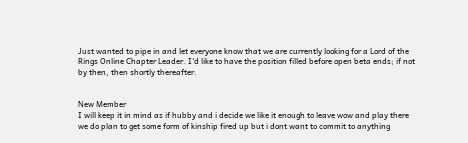Just wanted to pipe in and let everyone know that we are currently looking for a Lord of the Rings Online Chapter Leader. I'd like to have the position filled before open beta ends; if not by then, then shortly thereafter.


New Member
I will keep it in mind as if hubby and i decide we like it enough to leave wow and play there we do plan to get some form of kinship fired up but i dont want to commit to anything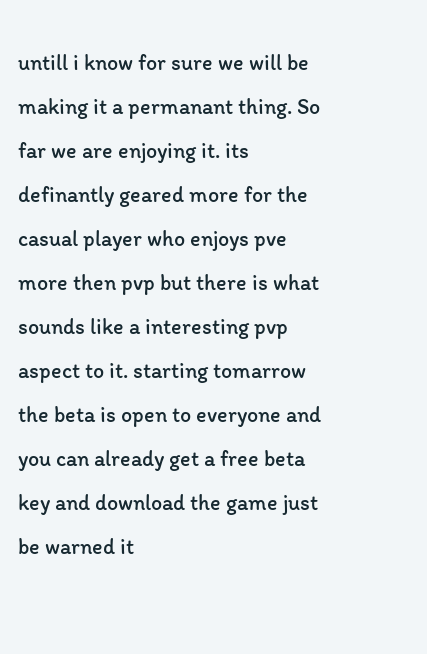untill i know for sure we will be making it a permanant thing. So far we are enjoying it. its definantly geared more for the casual player who enjoys pve more then pvp but there is what sounds like a interesting pvp aspect to it. starting tomarrow the beta is open to everyone and you can already get a free beta key and download the game just be warned it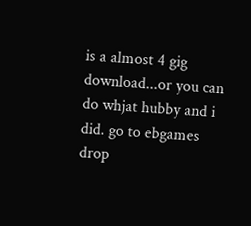is a almost 4 gig download...or you can do whjat hubby and i did. go to ebgames drop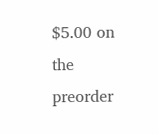$5.00 on the preorder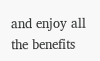and enjoy all the benefits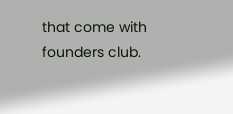that come with founders club.